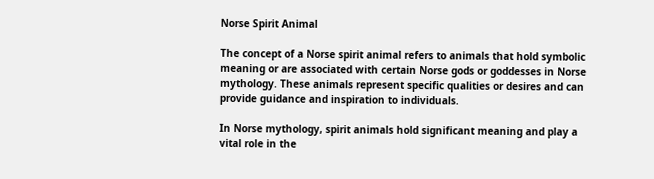Norse Spirit Animal

The concept of a Norse spirit animal refers to animals that hold symbolic meaning or are associated with certain Norse gods or goddesses in Norse mythology. These animals represent specific qualities or desires and can provide guidance and inspiration to individuals.

In Norse mythology, spirit animals hold significant meaning and play a vital role in the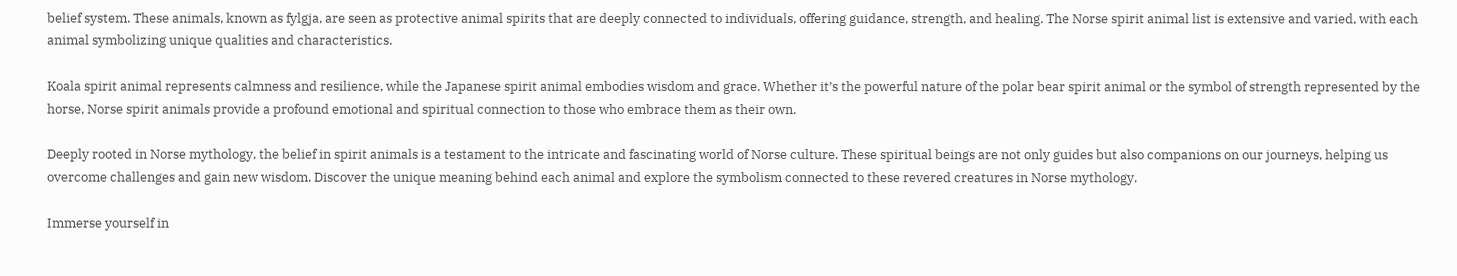belief system. These animals, known as fylgja, are seen as protective animal spirits that are deeply connected to individuals, offering guidance, strength, and healing. The Norse spirit animal list is extensive and varied, with each animal symbolizing unique qualities and characteristics.

Koala spirit animal represents calmness and resilience, while the Japanese spirit animal embodies wisdom and grace. Whether it’s the powerful nature of the polar bear spirit animal or the symbol of strength represented by the horse, Norse spirit animals provide a profound emotional and spiritual connection to those who embrace them as their own.

Deeply rooted in Norse mythology, the belief in spirit animals is a testament to the intricate and fascinating world of Norse culture. These spiritual beings are not only guides but also companions on our journeys, helping us overcome challenges and gain new wisdom. Discover the unique meaning behind each animal and explore the symbolism connected to these revered creatures in Norse mythology.

Immerse yourself in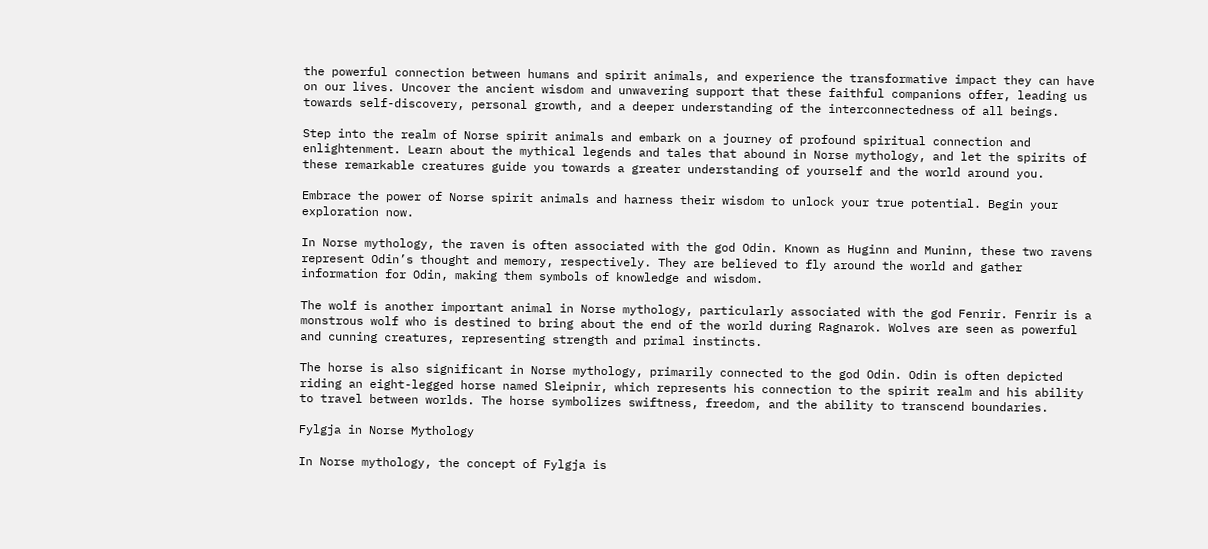the powerful connection between humans and spirit animals, and experience the transformative impact they can have on our lives. Uncover the ancient wisdom and unwavering support that these faithful companions offer, leading us towards self-discovery, personal growth, and a deeper understanding of the interconnectedness of all beings.

Step into the realm of Norse spirit animals and embark on a journey of profound spiritual connection and enlightenment. Learn about the mythical legends and tales that abound in Norse mythology, and let the spirits of these remarkable creatures guide you towards a greater understanding of yourself and the world around you.

Embrace the power of Norse spirit animals and harness their wisdom to unlock your true potential. Begin your exploration now.

In Norse mythology, the raven is often associated with the god Odin. Known as Huginn and Muninn, these two ravens represent Odin’s thought and memory, respectively. They are believed to fly around the world and gather information for Odin, making them symbols of knowledge and wisdom.

The wolf is another important animal in Norse mythology, particularly associated with the god Fenrir. Fenrir is a monstrous wolf who is destined to bring about the end of the world during Ragnarok. Wolves are seen as powerful and cunning creatures, representing strength and primal instincts.

The horse is also significant in Norse mythology, primarily connected to the god Odin. Odin is often depicted riding an eight-legged horse named Sleipnir, which represents his connection to the spirit realm and his ability to travel between worlds. The horse symbolizes swiftness, freedom, and the ability to transcend boundaries.

Fylgja in Norse Mythology

In Norse mythology, the concept of Fylgja is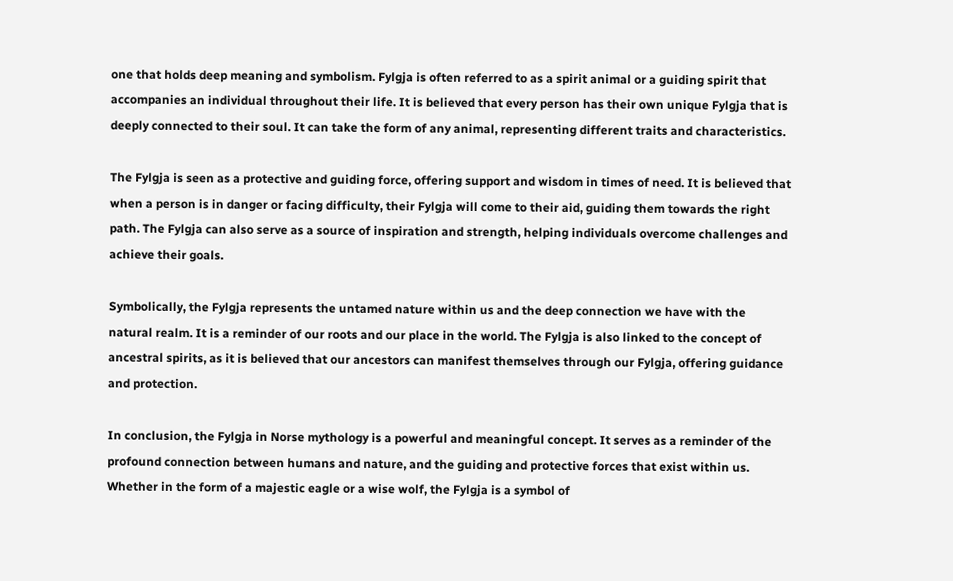one that holds deep meaning and symbolism. Fylgja is often referred to as a spirit animal or a guiding spirit that accompanies an individual throughout their life. It is believed that every person has their own unique Fylgja that is deeply connected to their soul. It can take the form of any animal, representing different traits and characteristics.

The Fylgja is seen as a protective and guiding force, offering support and wisdom in times of need. It is believed that when a person is in danger or facing difficulty, their Fylgja will come to their aid, guiding them towards the right path. The Fylgja can also serve as a source of inspiration and strength, helping individuals overcome challenges and achieve their goals.

Symbolically, the Fylgja represents the untamed nature within us and the deep connection we have with the natural realm. It is a reminder of our roots and our place in the world. The Fylgja is also linked to the concept of ancestral spirits, as it is believed that our ancestors can manifest themselves through our Fylgja, offering guidance and protection.

In conclusion, the Fylgja in Norse mythology is a powerful and meaningful concept. It serves as a reminder of the profound connection between humans and nature, and the guiding and protective forces that exist within us. Whether in the form of a majestic eagle or a wise wolf, the Fylgja is a symbol of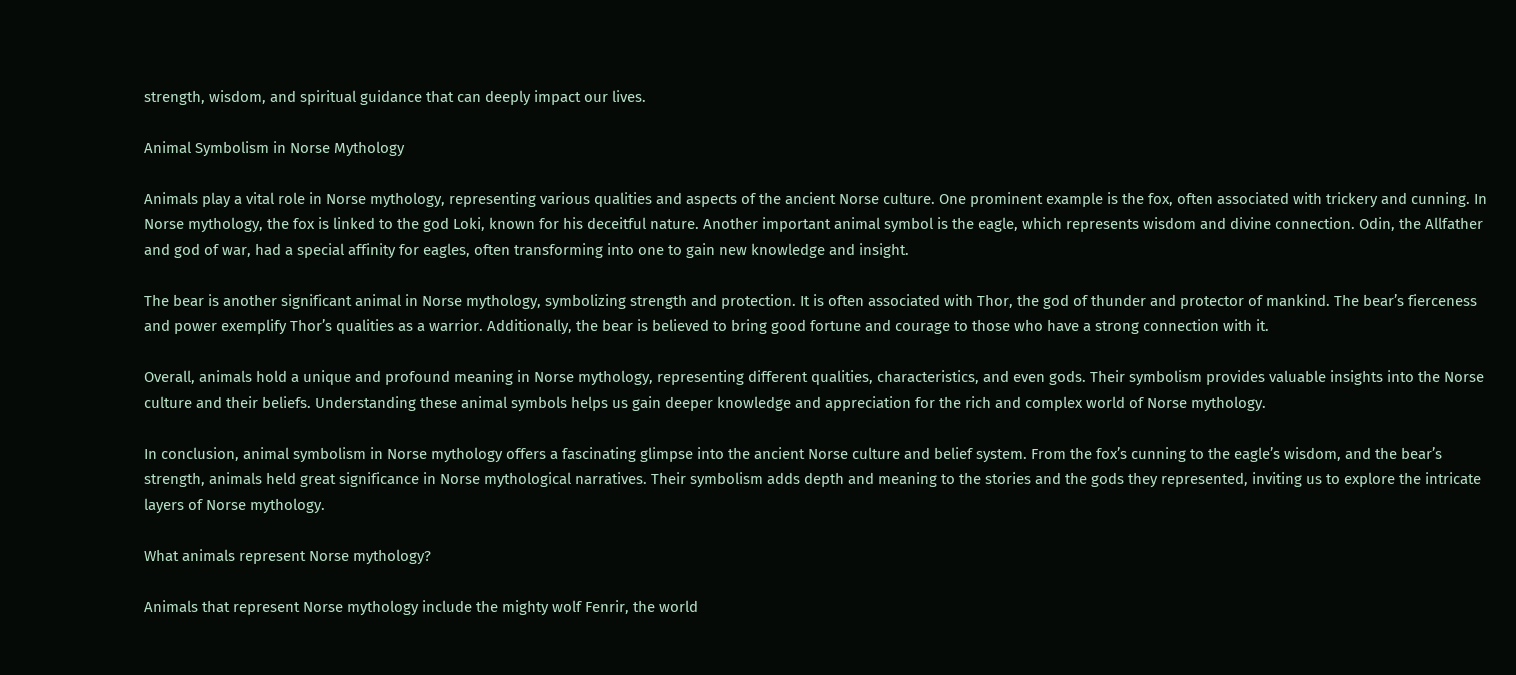strength, wisdom, and spiritual guidance that can deeply impact our lives.

Animal Symbolism in Norse Mythology

Animals play a vital role in Norse mythology, representing various qualities and aspects of the ancient Norse culture. One prominent example is the fox, often associated with trickery and cunning. In Norse mythology, the fox is linked to the god Loki, known for his deceitful nature. Another important animal symbol is the eagle, which represents wisdom and divine connection. Odin, the Allfather and god of war, had a special affinity for eagles, often transforming into one to gain new knowledge and insight.

The bear is another significant animal in Norse mythology, symbolizing strength and protection. It is often associated with Thor, the god of thunder and protector of mankind. The bear’s fierceness and power exemplify Thor’s qualities as a warrior. Additionally, the bear is believed to bring good fortune and courage to those who have a strong connection with it.

Overall, animals hold a unique and profound meaning in Norse mythology, representing different qualities, characteristics, and even gods. Their symbolism provides valuable insights into the Norse culture and their beliefs. Understanding these animal symbols helps us gain deeper knowledge and appreciation for the rich and complex world of Norse mythology.

In conclusion, animal symbolism in Norse mythology offers a fascinating glimpse into the ancient Norse culture and belief system. From the fox’s cunning to the eagle’s wisdom, and the bear’s strength, animals held great significance in Norse mythological narratives. Their symbolism adds depth and meaning to the stories and the gods they represented, inviting us to explore the intricate layers of Norse mythology.

What animals represent Norse mythology?

Animals that represent Norse mythology include the mighty wolf Fenrir, the world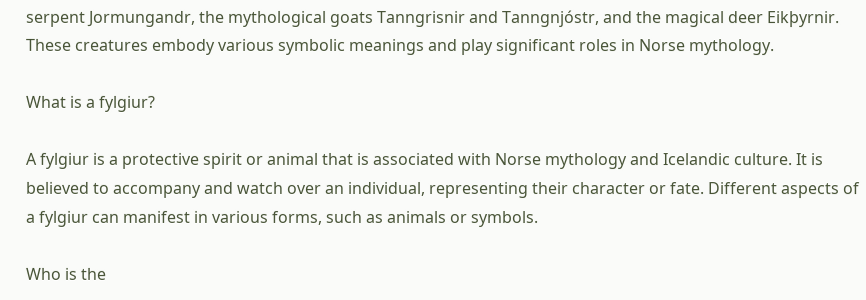serpent Jormungandr, the mythological goats Tanngrisnir and Tanngnjóstr, and the magical deer Eikþyrnir. These creatures embody various symbolic meanings and play significant roles in Norse mythology.

What is a fylgiur?

A fylgiur is a protective spirit or animal that is associated with Norse mythology and Icelandic culture. It is believed to accompany and watch over an individual, representing their character or fate. Different aspects of a fylgiur can manifest in various forms, such as animals or symbols.

Who is the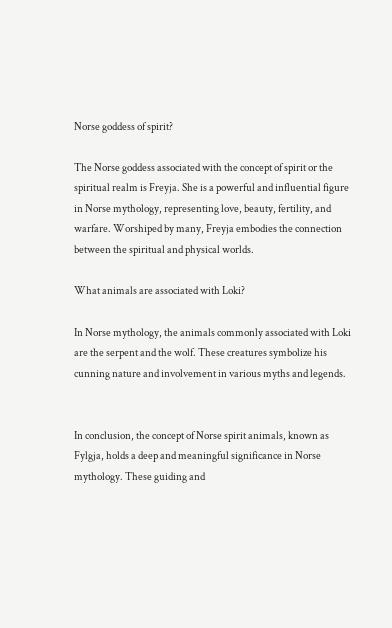Norse goddess of spirit?

The Norse goddess associated with the concept of spirit or the spiritual realm is Freyja. She is a powerful and influential figure in Norse mythology, representing love, beauty, fertility, and warfare. Worshiped by many, Freyja embodies the connection between the spiritual and physical worlds.

What animals are associated with Loki?

In Norse mythology, the animals commonly associated with Loki are the serpent and the wolf. These creatures symbolize his cunning nature and involvement in various myths and legends.


In conclusion, the concept of Norse spirit animals, known as Fylgja, holds a deep and meaningful significance in Norse mythology. These guiding and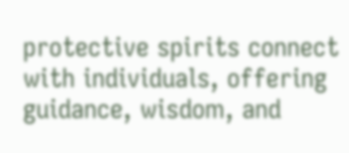protective spirits connect with individuals, offering guidance, wisdom, and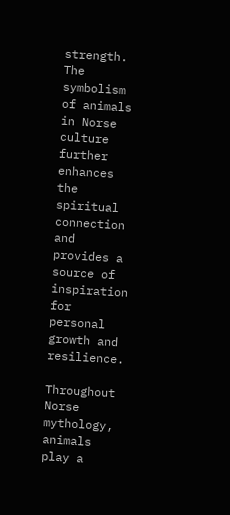strength. The symbolism of animals in Norse culture further enhances the spiritual connection and provides a source of inspiration for personal growth and resilience.

Throughout Norse mythology, animals play a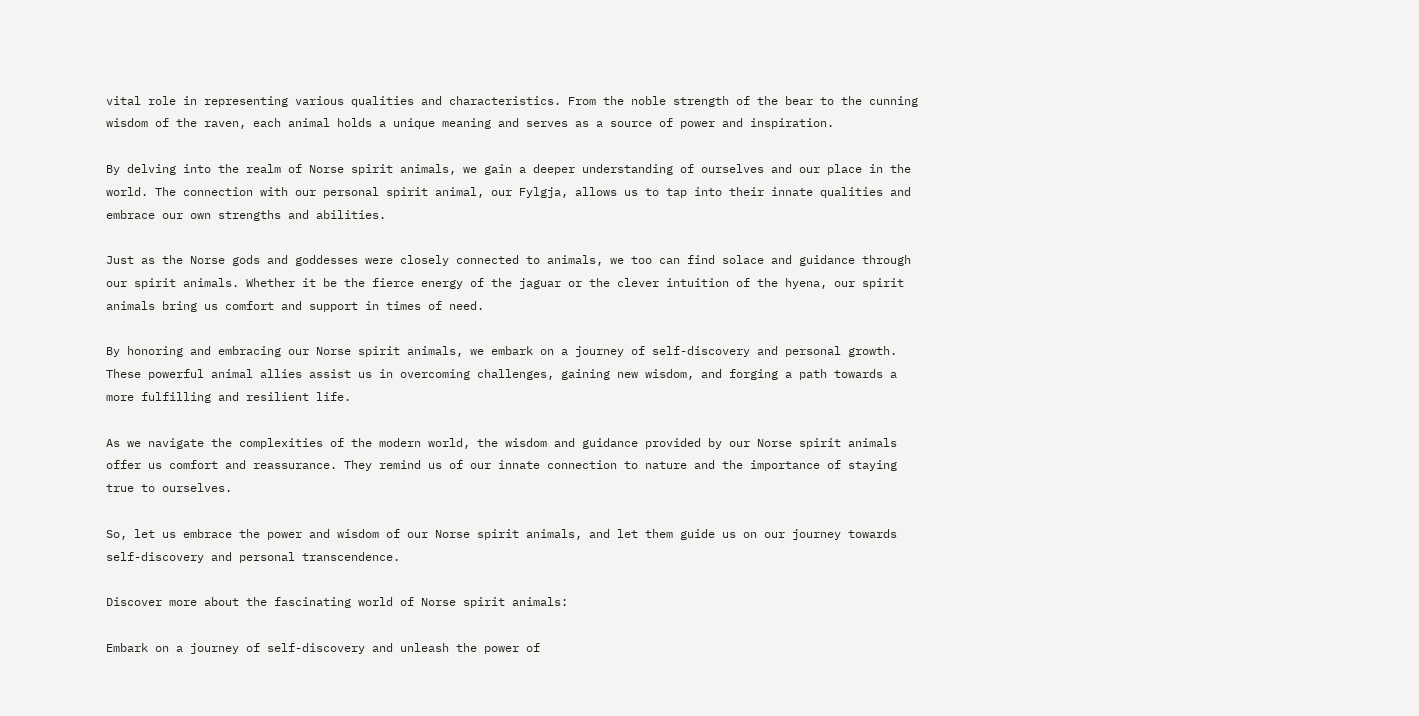vital role in representing various qualities and characteristics. From the noble strength of the bear to the cunning wisdom of the raven, each animal holds a unique meaning and serves as a source of power and inspiration.

By delving into the realm of Norse spirit animals, we gain a deeper understanding of ourselves and our place in the world. The connection with our personal spirit animal, our Fylgja, allows us to tap into their innate qualities and embrace our own strengths and abilities.

Just as the Norse gods and goddesses were closely connected to animals, we too can find solace and guidance through our spirit animals. Whether it be the fierce energy of the jaguar or the clever intuition of the hyena, our spirit animals bring us comfort and support in times of need.

By honoring and embracing our Norse spirit animals, we embark on a journey of self-discovery and personal growth. These powerful animal allies assist us in overcoming challenges, gaining new wisdom, and forging a path towards a more fulfilling and resilient life.

As we navigate the complexities of the modern world, the wisdom and guidance provided by our Norse spirit animals offer us comfort and reassurance. They remind us of our innate connection to nature and the importance of staying true to ourselves.

So, let us embrace the power and wisdom of our Norse spirit animals, and let them guide us on our journey towards self-discovery and personal transcendence.

Discover more about the fascinating world of Norse spirit animals:

Embark on a journey of self-discovery and unleash the power of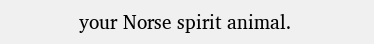your Norse spirit animal.